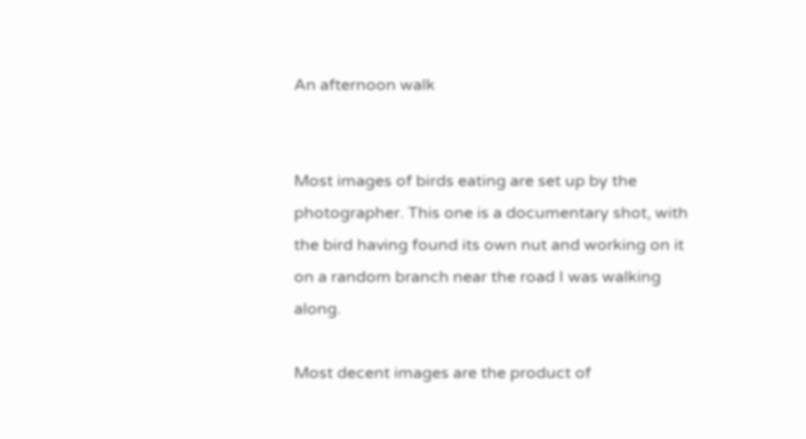An afternoon walk


Most images of birds eating are set up by the photographer. This one is a documentary shot, with the bird having found its own nut and working on it on a random branch near the road I was walking along.

Most decent images are the product of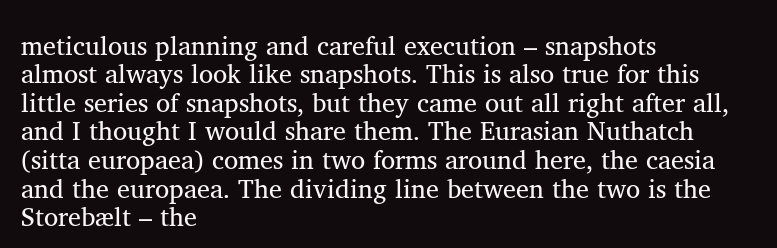meticulous planning and careful execution – snapshots almost always look like snapshots. This is also true for this little series of snapshots, but they came out all right after all, and I thought I would share them. The Eurasian Nuthatch (sitta europaea) comes in two forms around here, the caesia and the europaea. The dividing line between the two is the Storebælt – the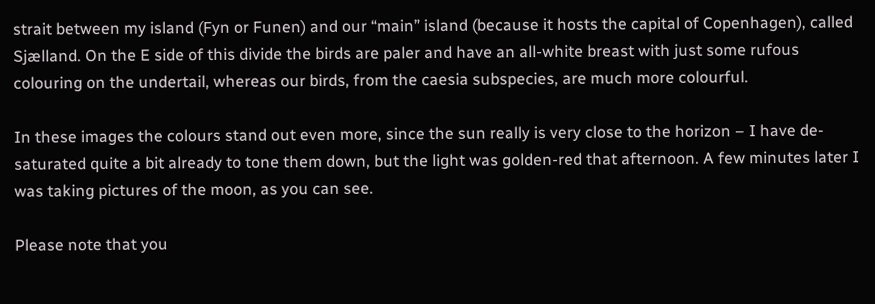strait between my island (Fyn or Funen) and our “main” island (because it hosts the capital of Copenhagen), called Sjælland. On the E side of this divide the birds are paler and have an all-white breast with just some rufous colouring on the undertail, whereas our birds, from the caesia subspecies, are much more colourful.

In these images the colours stand out even more, since the sun really is very close to the horizon – I have de-saturated quite a bit already to tone them down, but the light was golden-red that afternoon. A few minutes later I was taking pictures of the moon, as you can see.

Please note that you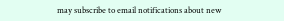may subscribe to email notifications about new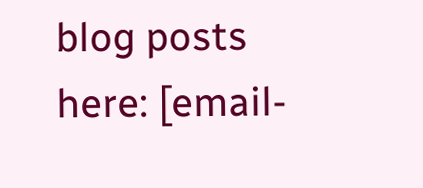blog posts here: [email-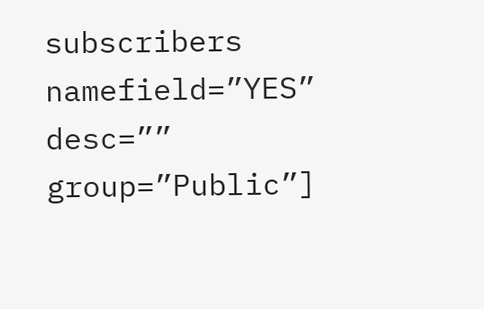subscribers namefield=”YES” desc=”” group=”Public”]